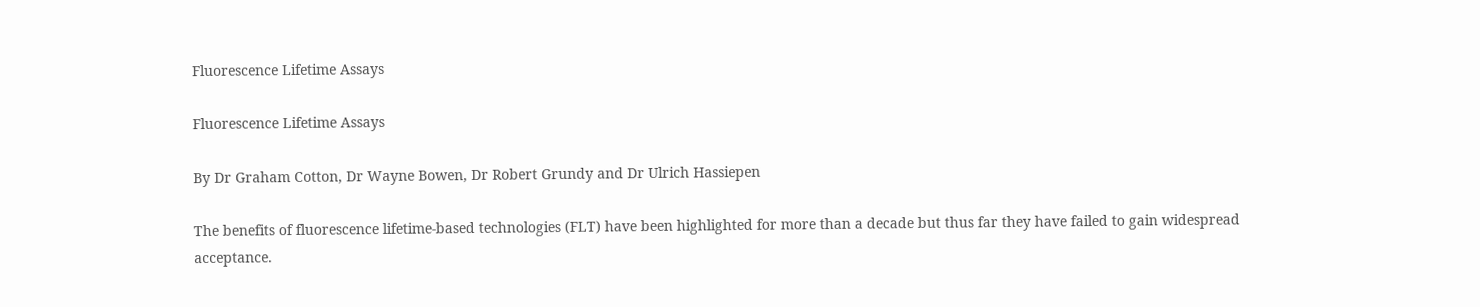Fluorescence Lifetime Assays

Fluorescence Lifetime Assays

By Dr Graham Cotton, Dr Wayne Bowen, Dr Robert Grundy and Dr Ulrich Hassiepen

The benefits of fluorescence lifetime-based technologies (FLT) have been highlighted for more than a decade but thus far they have failed to gain widespread acceptance.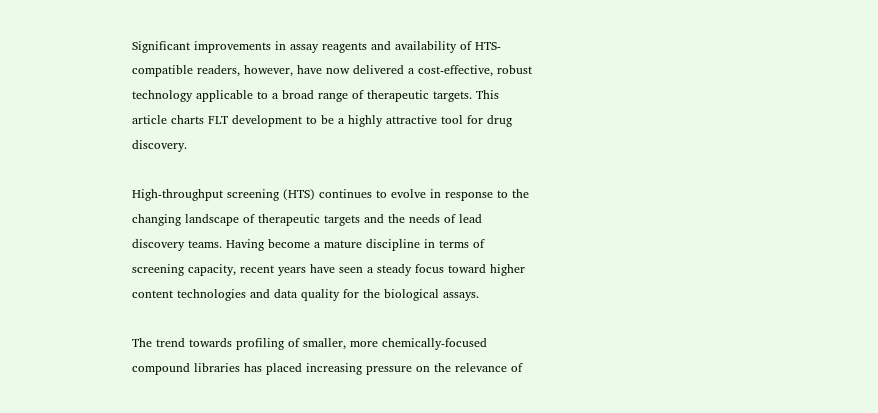Significant improvements in assay reagents and availability of HTS-compatible readers, however, have now delivered a cost-effective, robust technology applicable to a broad range of therapeutic targets. This article charts FLT development to be a highly attractive tool for drug discovery.

High-throughput screening (HTS) continues to evolve in response to the changing landscape of therapeutic targets and the needs of lead discovery teams. Having become a mature discipline in terms of screening capacity, recent years have seen a steady focus toward higher content technologies and data quality for the biological assays.

The trend towards profiling of smaller, more chemically-focused compound libraries has placed increasing pressure on the relevance of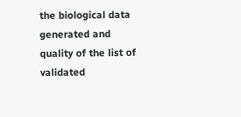the biological data generated and quality of the list of validated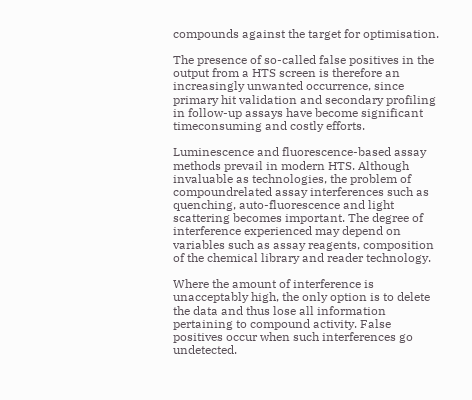compounds against the target for optimisation.

The presence of so-called false positives in the output from a HTS screen is therefore an increasingly unwanted occurrence, since primary hit validation and secondary profiling in follow-up assays have become significant timeconsuming and costly efforts.

Luminescence and fluorescence-based assay methods prevail in modern HTS. Although invaluable as technologies, the problem of compoundrelated assay interferences such as quenching, auto-fluorescence and light scattering becomes important. The degree of interference experienced may depend on variables such as assay reagents, composition of the chemical library and reader technology.

Where the amount of interference is unacceptably high, the only option is to delete the data and thus lose all information pertaining to compound activity. False positives occur when such interferences go undetected.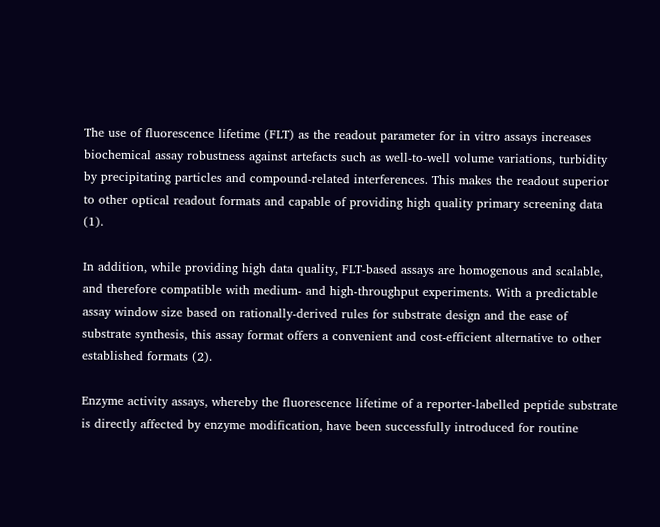The use of fluorescence lifetime (FLT) as the readout parameter for in vitro assays increases biochemical assay robustness against artefacts such as well-to-well volume variations, turbidity by precipitating particles and compound-related interferences. This makes the readout superior to other optical readout formats and capable of providing high quality primary screening data (1).

In addition, while providing high data quality, FLT-based assays are homogenous and scalable, and therefore compatible with medium- and high-throughput experiments. With a predictable assay window size based on rationally-derived rules for substrate design and the ease of substrate synthesis, this assay format offers a convenient and cost-efficient alternative to other established formats (2).

Enzyme activity assays, whereby the fluorescence lifetime of a reporter-labelled peptide substrate is directly affected by enzyme modification, have been successfully introduced for routine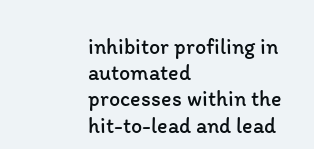inhibitor profiling in automated processes within the hit-to-lead and lead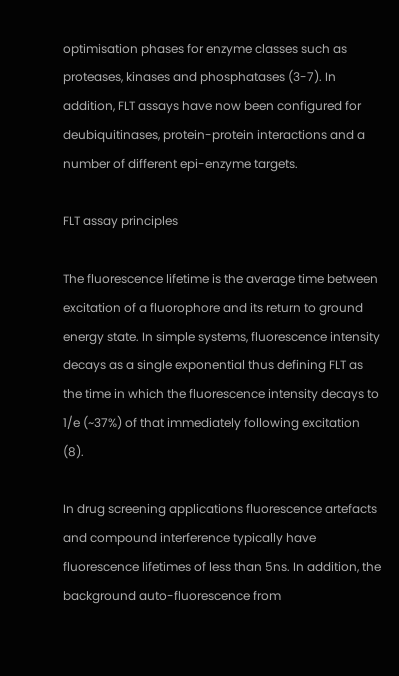optimisation phases for enzyme classes such as proteases, kinases and phosphatases (3-7). In addition, FLT assays have now been configured for deubiquitinases, protein-protein interactions and a number of different epi-enzyme targets.

FLT assay principles

The fluorescence lifetime is the average time between excitation of a fluorophore and its return to ground energy state. In simple systems, fluorescence intensity decays as a single exponential thus defining FLT as the time in which the fluorescence intensity decays to 1/e (~37%) of that immediately following excitation (8).

In drug screening applications fluorescence artefacts and compound interference typically have fluorescence lifetimes of less than 5ns. In addition, the background auto-fluorescence from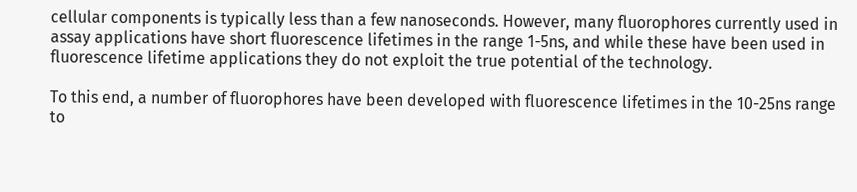cellular components is typically less than a few nanoseconds. However, many fluorophores currently used in assay applications have short fluorescence lifetimes in the range 1-5ns, and while these have been used in fluorescence lifetime applications they do not exploit the true potential of the technology.

To this end, a number of fluorophores have been developed with fluorescence lifetimes in the 10-25ns range to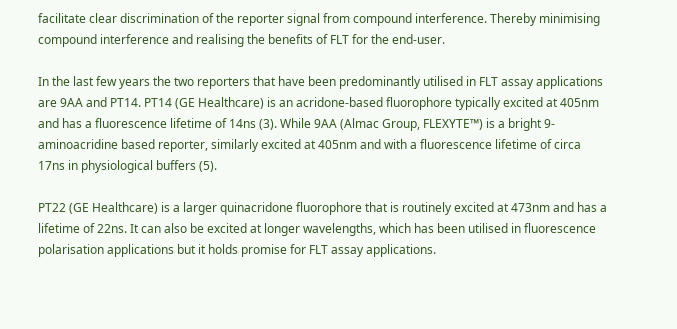facilitate clear discrimination of the reporter signal from compound interference. Thereby minimising compound interference and realising the benefits of FLT for the end-user.

In the last few years the two reporters that have been predominantly utilised in FLT assay applications are 9AA and PT14. PT14 (GE Healthcare) is an acridone-based fluorophore typically excited at 405nm and has a fluorescence lifetime of 14ns (3). While 9AA (Almac Group, FLEXYTE™) is a bright 9-aminoacridine based reporter, similarly excited at 405nm and with a fluorescence lifetime of circa 17ns in physiological buffers (5).

PT22 (GE Healthcare) is a larger quinacridone fluorophore that is routinely excited at 473nm and has a lifetime of 22ns. It can also be excited at longer wavelengths, which has been utilised in fluorescence polarisation applications but it holds promise for FLT assay applications.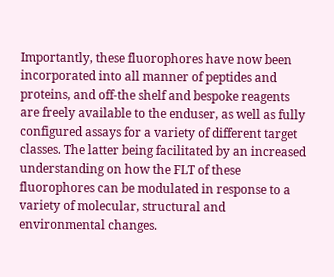Importantly, these fluorophores have now been incorporated into all manner of peptides and proteins, and off-the shelf and bespoke reagents are freely available to the enduser, as well as fully configured assays for a variety of different target classes. The latter being facilitated by an increased understanding on how the FLT of these fluorophores can be modulated in response to a variety of molecular, structural and environmental changes.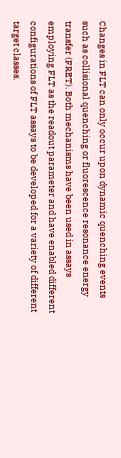Changes in FLT can only occur upon dynamic quenching events such as collisional quenching or fluorescence resonance energy transfer (FRET). Both mechanisms have been used in assays employing FLT as the readout parameter and have enabled different configurations of FLT assays to be developed for a variety of different target classes.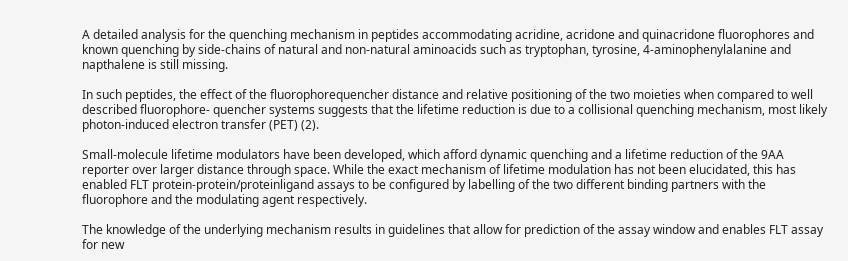A detailed analysis for the quenching mechanism in peptides accommodating acridine, acridone and quinacridone fluorophores and known quenching by side-chains of natural and non-natural aminoacids such as tryptophan, tyrosine, 4-aminophenylalanine and napthalene is still missing.

In such peptides, the effect of the fluorophorequencher distance and relative positioning of the two moieties when compared to well described fluorophore- quencher systems suggests that the lifetime reduction is due to a collisional quenching mechanism, most likely photon-induced electron transfer (PET) (2).

Small-molecule lifetime modulators have been developed, which afford dynamic quenching and a lifetime reduction of the 9AA reporter over larger distance through space. While the exact mechanism of lifetime modulation has not been elucidated, this has enabled FLT protein-protein/proteinligand assays to be configured by labelling of the two different binding partners with the fluorophore and the modulating agent respectively.

The knowledge of the underlying mechanism results in guidelines that allow for prediction of the assay window and enables FLT assay for new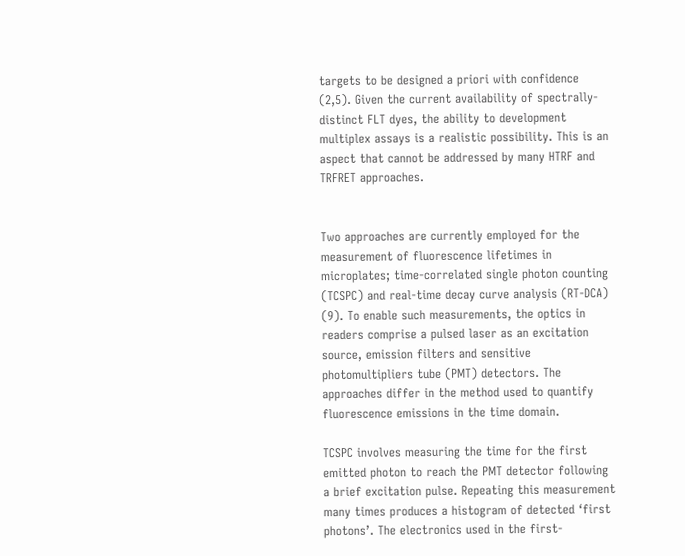targets to be designed a priori with confidence (2,5). Given the current availability of spectrally-distinct FLT dyes, the ability to development multiplex assays is a realistic possibility. This is an aspect that cannot be addressed by many HTRF and TRFRET approaches.


Two approaches are currently employed for the measurement of fluorescence lifetimes in microplates; time-correlated single photon counting (TCSPC) and real-time decay curve analysis (RT-DCA) (9). To enable such measurements, the optics in readers comprise a pulsed laser as an excitation source, emission filters and sensitive photomultipliers tube (PMT) detectors. The approaches differ in the method used to quantify fluorescence emissions in the time domain.

TCSPC involves measuring the time for the first emitted photon to reach the PMT detector following a brief excitation pulse. Repeating this measurement many times produces a histogram of detected ‘first photons’. The electronics used in the first-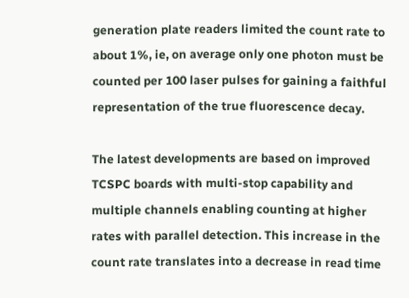generation plate readers limited the count rate to about 1%, ie, on average only one photon must be counted per 100 laser pulses for gaining a faithful representation of the true fluorescence decay.

The latest developments are based on improved TCSPC boards with multi-stop capability and multiple channels enabling counting at higher rates with parallel detection. This increase in the count rate translates into a decrease in read time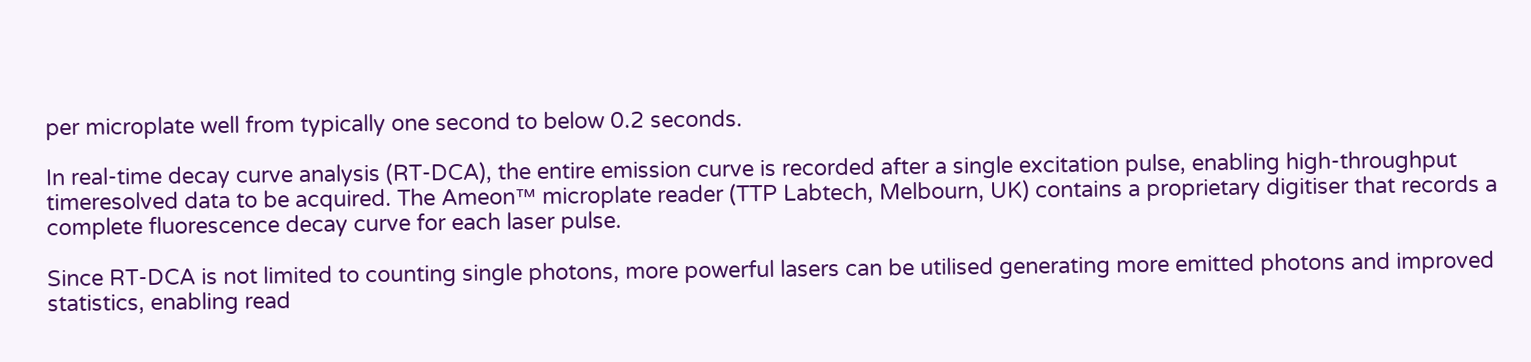per microplate well from typically one second to below 0.2 seconds.

In real-time decay curve analysis (RT-DCA), the entire emission curve is recorded after a single excitation pulse, enabling high-throughput timeresolved data to be acquired. The Ameon™ microplate reader (TTP Labtech, Melbourn, UK) contains a proprietary digitiser that records a complete fluorescence decay curve for each laser pulse.

Since RT-DCA is not limited to counting single photons, more powerful lasers can be utilised generating more emitted photons and improved statistics, enabling read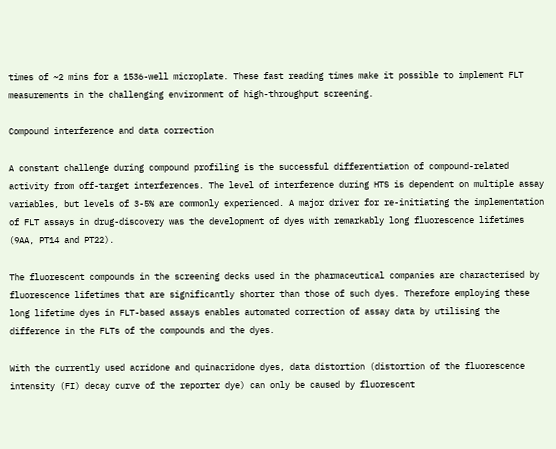times of ~2 mins for a 1536-well microplate. These fast reading times make it possible to implement FLT measurements in the challenging environment of high-throughput screening.

Compound interference and data correction

A constant challenge during compound profiling is the successful differentiation of compound-related activity from off-target interferences. The level of interference during HTS is dependent on multiple assay variables, but levels of 3-5% are commonly experienced. A major driver for re-initiating the implementation of FLT assays in drug-discovery was the development of dyes with remarkably long fluorescence lifetimes (9AA, PT14 and PT22).

The fluorescent compounds in the screening decks used in the pharmaceutical companies are characterised by fluorescence lifetimes that are significantly shorter than those of such dyes. Therefore employing these long lifetime dyes in FLT-based assays enables automated correction of assay data by utilising the difference in the FLTs of the compounds and the dyes.

With the currently used acridone and quinacridone dyes, data distortion (distortion of the fluorescence intensity (FI) decay curve of the reporter dye) can only be caused by fluorescent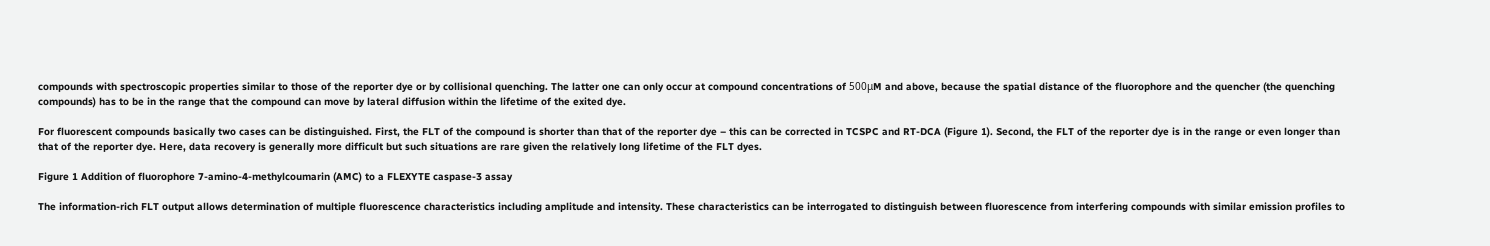compounds with spectroscopic properties similar to those of the reporter dye or by collisional quenching. The latter one can only occur at compound concentrations of 500μM and above, because the spatial distance of the fluorophore and the quencher (the quenching compounds) has to be in the range that the compound can move by lateral diffusion within the lifetime of the exited dye.

For fluorescent compounds basically two cases can be distinguished. First, the FLT of the compound is shorter than that of the reporter dye – this can be corrected in TCSPC and RT-DCA (Figure 1). Second, the FLT of the reporter dye is in the range or even longer than that of the reporter dye. Here, data recovery is generally more difficult but such situations are rare given the relatively long lifetime of the FLT dyes.

Figure 1 Addition of fluorophore 7-amino-4-methylcoumarin (AMC) to a FLEXYTE caspase-3 assay

The information-rich FLT output allows determination of multiple fluorescence characteristics including amplitude and intensity. These characteristics can be interrogated to distinguish between fluorescence from interfering compounds with similar emission profiles to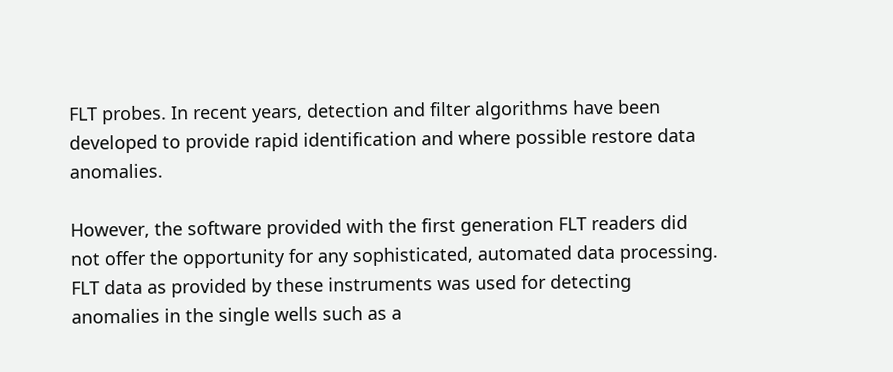FLT probes. In recent years, detection and filter algorithms have been developed to provide rapid identification and where possible restore data anomalies.

However, the software provided with the first generation FLT readers did not offer the opportunity for any sophisticated, automated data processing. FLT data as provided by these instruments was used for detecting anomalies in the single wells such as a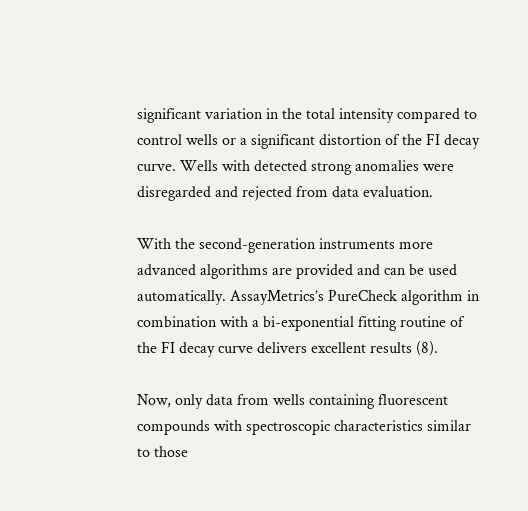significant variation in the total intensity compared to control wells or a significant distortion of the FI decay curve. Wells with detected strong anomalies were disregarded and rejected from data evaluation.

With the second-generation instruments more advanced algorithms are provided and can be used automatically. AssayMetrics’s PureCheck algorithm in combination with a bi-exponential fitting routine of the FI decay curve delivers excellent results (8).

Now, only data from wells containing fluorescent compounds with spectroscopic characteristics similar to those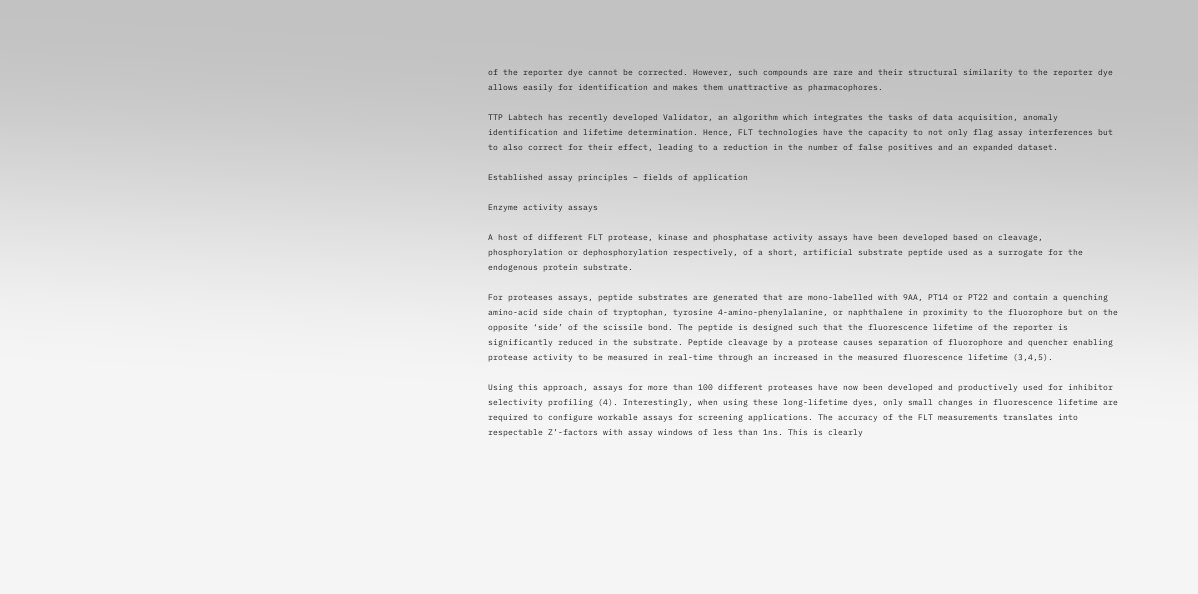of the reporter dye cannot be corrected. However, such compounds are rare and their structural similarity to the reporter dye allows easily for identification and makes them unattractive as pharmacophores.

TTP Labtech has recently developed Validator, an algorithm which integrates the tasks of data acquisition, anomaly identification and lifetime determination. Hence, FLT technologies have the capacity to not only flag assay interferences but to also correct for their effect, leading to a reduction in the number of false positives and an expanded dataset.

Established assay principles – fields of application

Enzyme activity assays

A host of different FLT protease, kinase and phosphatase activity assays have been developed based on cleavage, phosphorylation or dephosphorylation respectively, of a short, artificial substrate peptide used as a surrogate for the endogenous protein substrate.

For proteases assays, peptide substrates are generated that are mono-labelled with 9AA, PT14 or PT22 and contain a quenching amino-acid side chain of tryptophan, tyrosine 4-amino-phenylalanine, or naphthalene in proximity to the fluorophore but on the opposite ‘side’ of the scissile bond. The peptide is designed such that the fluorescence lifetime of the reporter is significantly reduced in the substrate. Peptide cleavage by a protease causes separation of fluorophore and quencher enabling protease activity to be measured in real-time through an increased in the measured fluorescence lifetime (3,4,5).

Using this approach, assays for more than 100 different proteases have now been developed and productively used for inhibitor selectivity profiling (4). Interestingly, when using these long-lifetime dyes, only small changes in fluorescence lifetime are required to configure workable assays for screening applications. The accuracy of the FLT measurements translates into respectable Z’-factors with assay windows of less than 1ns. This is clearly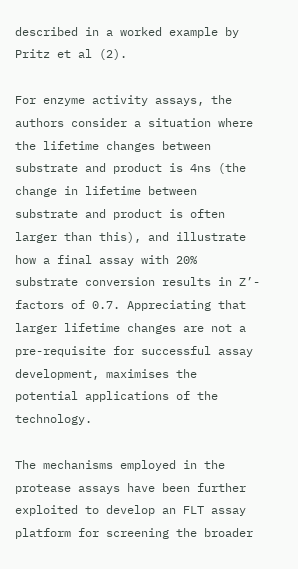described in a worked example by Pritz et al (2).

For enzyme activity assays, the authors consider a situation where the lifetime changes between substrate and product is 4ns (the change in lifetime between substrate and product is often larger than this), and illustrate how a final assay with 20% substrate conversion results in Z’- factors of 0.7. Appreciating that larger lifetime changes are not a pre-requisite for successful assay development, maximises the potential applications of the technology.

The mechanisms employed in the protease assays have been further exploited to develop an FLT assay platform for screening the broader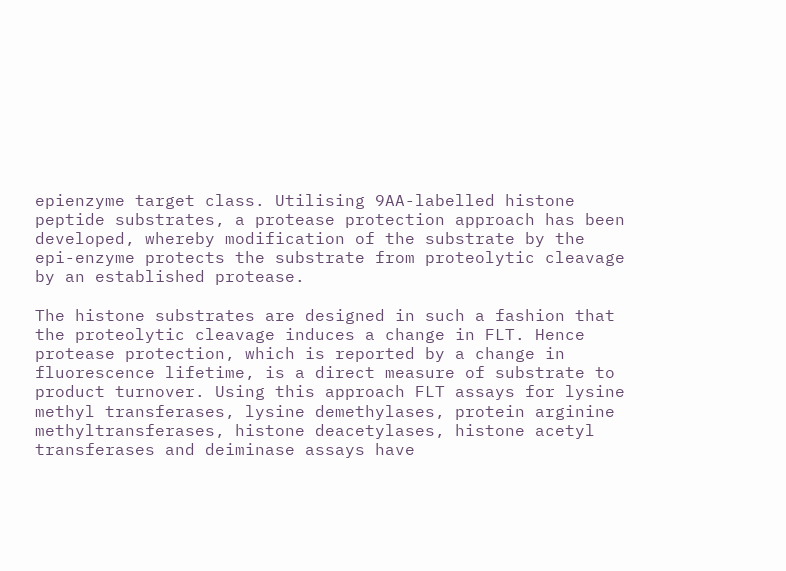epienzyme target class. Utilising 9AA-labelled histone peptide substrates, a protease protection approach has been developed, whereby modification of the substrate by the epi-enzyme protects the substrate from proteolytic cleavage by an established protease.

The histone substrates are designed in such a fashion that the proteolytic cleavage induces a change in FLT. Hence protease protection, which is reported by a change in fluorescence lifetime, is a direct measure of substrate to product turnover. Using this approach FLT assays for lysine methyl transferases, lysine demethylases, protein arginine methyltransferases, histone deacetylases, histone acetyl transferases and deiminase assays have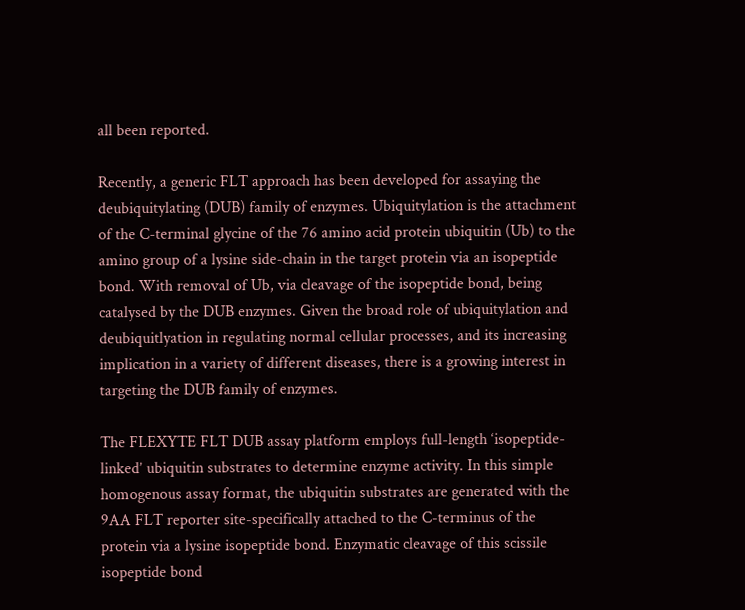all been reported.

Recently, a generic FLT approach has been developed for assaying the deubiquitylating (DUB) family of enzymes. Ubiquitylation is the attachment of the C-terminal glycine of the 76 amino acid protein ubiquitin (Ub) to the amino group of a lysine side-chain in the target protein via an isopeptide bond. With removal of Ub, via cleavage of the isopeptide bond, being catalysed by the DUB enzymes. Given the broad role of ubiquitylation and deubiquitlyation in regulating normal cellular processes, and its increasing implication in a variety of different diseases, there is a growing interest in targeting the DUB family of enzymes.

The FLEXYTE FLT DUB assay platform employs full-length ‘isopeptide-linked’ ubiquitin substrates to determine enzyme activity. In this simple homogenous assay format, the ubiquitin substrates are generated with the 9AA FLT reporter site-specifically attached to the C-terminus of the protein via a lysine isopeptide bond. Enzymatic cleavage of this scissile isopeptide bond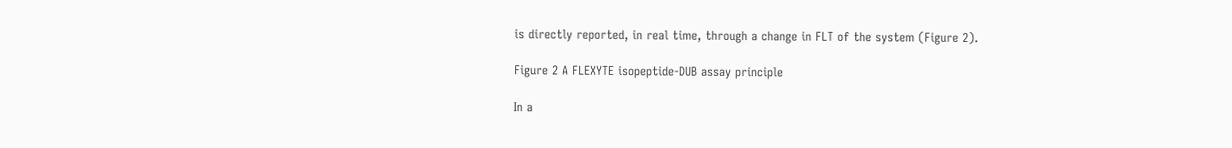is directly reported, in real time, through a change in FLT of the system (Figure 2).

Figure 2 A FLEXYTE isopeptide-DUB assay principle

In a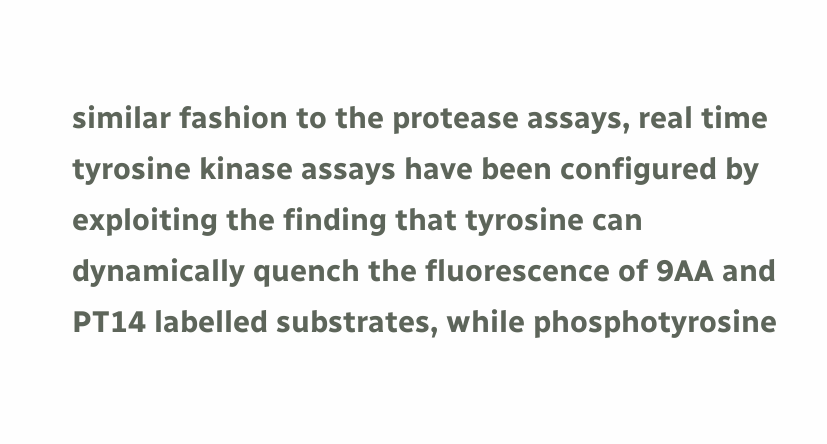similar fashion to the protease assays, real time tyrosine kinase assays have been configured by exploiting the finding that tyrosine can dynamically quench the fluorescence of 9AA and PT14 labelled substrates, while phosphotyrosine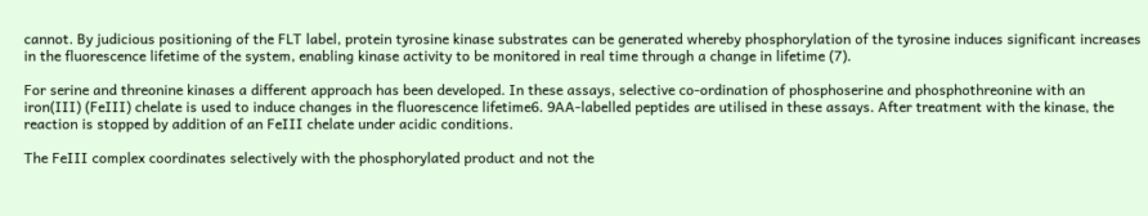cannot. By judicious positioning of the FLT label, protein tyrosine kinase substrates can be generated whereby phosphorylation of the tyrosine induces significant increases in the fluorescence lifetime of the system, enabling kinase activity to be monitored in real time through a change in lifetime (7).

For serine and threonine kinases a different approach has been developed. In these assays, selective co-ordination of phosphoserine and phosphothreonine with an iron(III) (FeIII) chelate is used to induce changes in the fluorescence lifetime6. 9AA-labelled peptides are utilised in these assays. After treatment with the kinase, the reaction is stopped by addition of an FeIII chelate under acidic conditions.

The FeIII complex coordinates selectively with the phosphorylated product and not the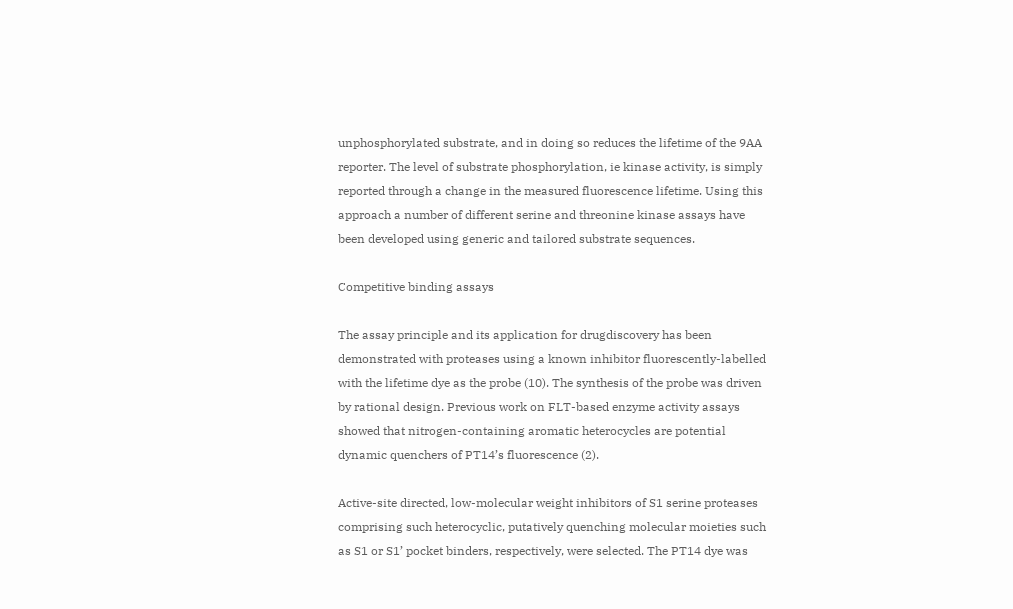unphosphorylated substrate, and in doing so reduces the lifetime of the 9AA reporter. The level of substrate phosphorylation, ie kinase activity, is simply reported through a change in the measured fluorescence lifetime. Using this approach a number of different serine and threonine kinase assays have been developed using generic and tailored substrate sequences.

Competitive binding assays

The assay principle and its application for drugdiscovery has been demonstrated with proteases using a known inhibitor fluorescently-labelled with the lifetime dye as the probe (10). The synthesis of the probe was driven by rational design. Previous work on FLT-based enzyme activity assays showed that nitrogen-containing aromatic heterocycles are potential dynamic quenchers of PT14’s fluorescence (2).

Active-site directed, low-molecular weight inhibitors of S1 serine proteases comprising such heterocyclic, putatively quenching molecular moieties such as S1 or S1’ pocket binders, respectively, were selected. The PT14 dye was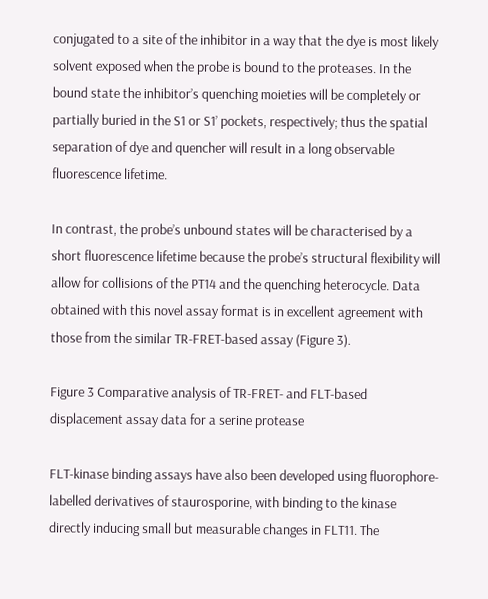conjugated to a site of the inhibitor in a way that the dye is most likely solvent exposed when the probe is bound to the proteases. In the bound state the inhibitor’s quenching moieties will be completely or partially buried in the S1 or S1’ pockets, respectively; thus the spatial separation of dye and quencher will result in a long observable fluorescence lifetime.

In contrast, the probe’s unbound states will be characterised by a short fluorescence lifetime because the probe’s structural flexibility will allow for collisions of the PT14 and the quenching heterocycle. Data obtained with this novel assay format is in excellent agreement with those from the similar TR-FRET-based assay (Figure 3).

Figure 3 Comparative analysis of TR-FRET- and FLT-based displacement assay data for a serine protease

FLT-kinase binding assays have also been developed using fluorophore-labelled derivatives of staurosporine, with binding to the kinase directly inducing small but measurable changes in FLT11. The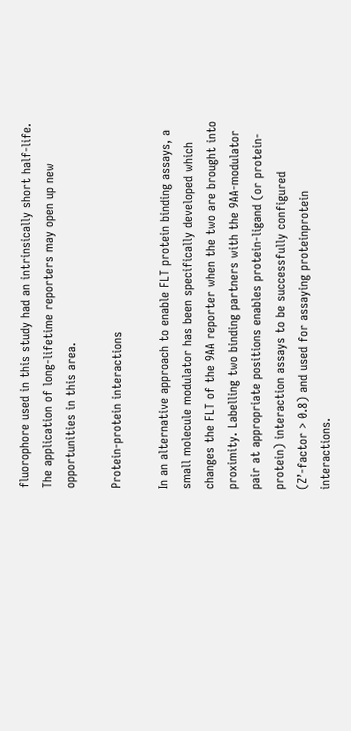fluorophore used in this study had an intrinsically short half-life. The application of long-lifetime reporters may open up new opportunities in this area.

Protein-protein interactions

In an alternative approach to enable FLT protein binding assays, a small molecule modulator has been specifically developed which changes the FLT of the 9AA reporter when the two are brought into proximity. Labelling two binding partners with the 9AA-modulator pair at appropriate positions enables protein-ligand (or protein-protein) interaction assays to be successfully configured (Z’-factor > 0.8) and used for assaying proteinprotein interactions.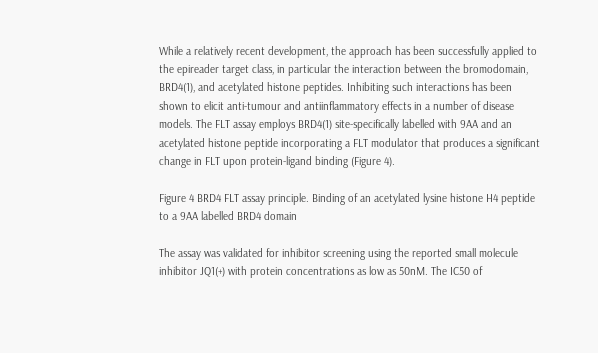While a relatively recent development, the approach has been successfully applied to the epireader target class, in particular the interaction between the bromodomain, BRD4(1), and acetylated histone peptides. Inhibiting such interactions has been shown to elicit anti-tumour and antiinflammatory effects in a number of disease models. The FLT assay employs BRD4(1) site-specifically labelled with 9AA and an acetylated histone peptide incorporating a FLT modulator that produces a significant change in FLT upon protein-ligand binding (Figure 4).

Figure 4 BRD4 FLT assay principle. Binding of an acetylated lysine histone H4 peptide to a 9AA labelled BRD4 domain

The assay was validated for inhibitor screening using the reported small molecule inhibitor JQ1(+) with protein concentrations as low as 50nM. The IC50 of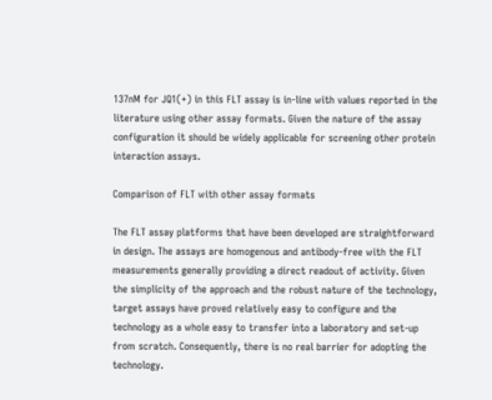137nM for JQ1(+) in this FLT assay is in-line with values reported in the literature using other assay formats. Given the nature of the assay configuration it should be widely applicable for screening other protein interaction assays.

Comparison of FLT with other assay formats

The FLT assay platforms that have been developed are straightforward in design. The assays are homogenous and antibody-free with the FLT measurements generally providing a direct readout of activity. Given the simplicity of the approach and the robust nature of the technology, target assays have proved relatively easy to configure and the technology as a whole easy to transfer into a laboratory and set-up from scratch. Consequently, there is no real barrier for adopting the technology.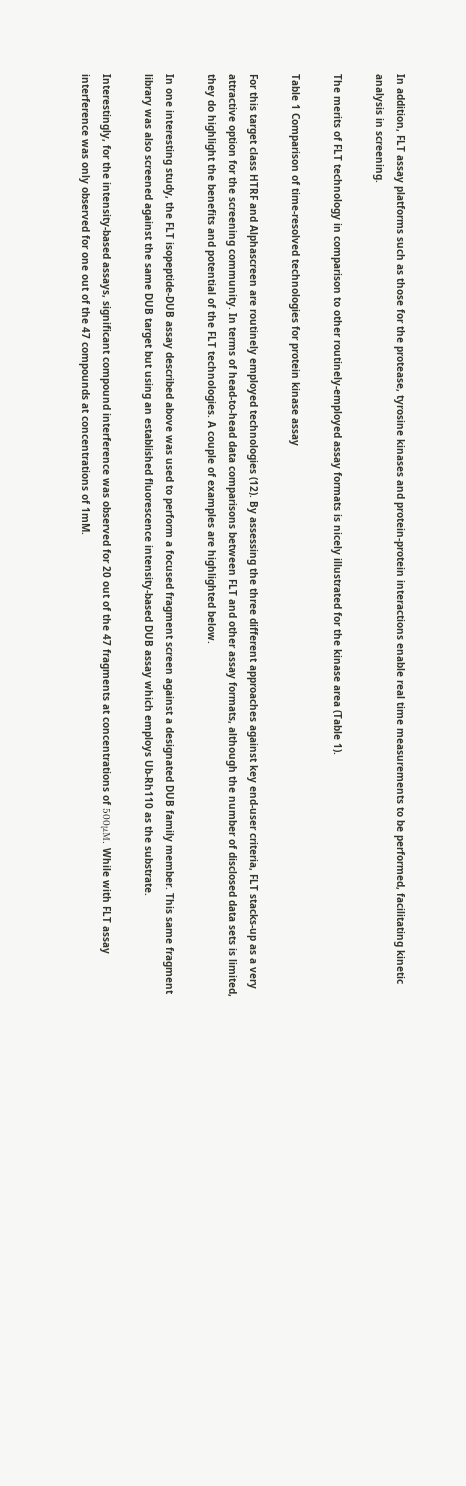In addition, FLT assay platforms such as those for the protease, tyrosine kinases and protein-protein interactions enable real time measurements to be performed, facilitating kinetic analysis in screening.

The merits of FLT technology in comparison to other routinely-employed assay formats is nicely illustrated for the kinase area (Table 1).

Table 1 Comparison of time-resolved technologies for protein kinase assay

For this target class HTRF and Alphascreen are routinely employed technologies (12). By assessing the three different approaches against key end-user criteria, FLT stacks-up as a very attractive option for the screening community. In terms of head-to-head data comparisons between FLT and other assay formats, although the number of disclosed data sets is limited, they do highlight the benefits and potential of the FLT technologies. A couple of examples are highlighted below.

In one interesting study, the FLT isopeptide-DUB assay described above was used to perform a focused fragment screen against a designated DUB family member. This same fragment library was also screened against the same DUB target but using an established fluorescence intensity-based DUB assay which employs Ub-Rh110 as the substrate.

Interestingly, for the intensity-based assays, significant compound interference was observed for 20 out of the 47 fragments at concentrations of 500μM. While with FLT assay interference was only observed for one out of the 47 compounds at concentrations of 1mM.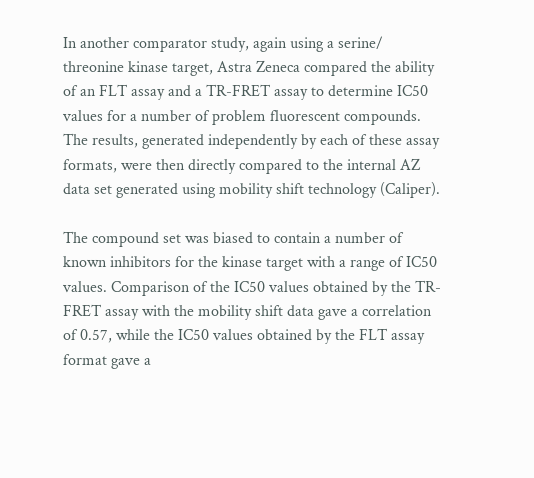In another comparator study, again using a serine/ threonine kinase target, Astra Zeneca compared the ability of an FLT assay and a TR-FRET assay to determine IC50 values for a number of problem fluorescent compounds. The results, generated independently by each of these assay formats, were then directly compared to the internal AZ data set generated using mobility shift technology (Caliper).

The compound set was biased to contain a number of known inhibitors for the kinase target with a range of IC50 values. Comparison of the IC50 values obtained by the TR-FRET assay with the mobility shift data gave a correlation of 0.57, while the IC50 values obtained by the FLT assay format gave a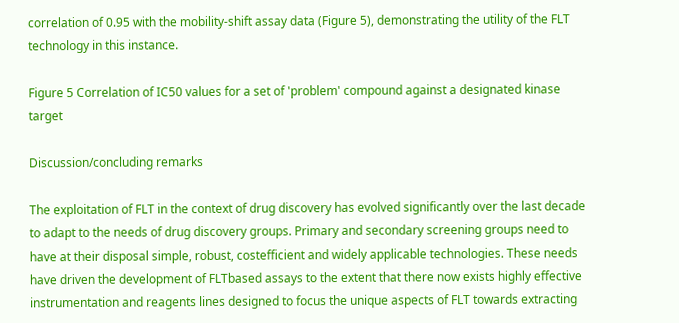correlation of 0.95 with the mobility-shift assay data (Figure 5), demonstrating the utility of the FLT technology in this instance.

Figure 5 Correlation of IC50 values for a set of 'problem' compound against a designated kinase target

Discussion/concluding remarks

The exploitation of FLT in the context of drug discovery has evolved significantly over the last decade to adapt to the needs of drug discovery groups. Primary and secondary screening groups need to have at their disposal simple, robust, costefficient and widely applicable technologies. These needs have driven the development of FLTbased assays to the extent that there now exists highly effective instrumentation and reagents lines designed to focus the unique aspects of FLT towards extracting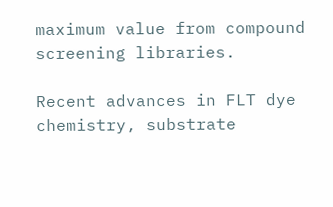maximum value from compound screening libraries.

Recent advances in FLT dye chemistry, substrate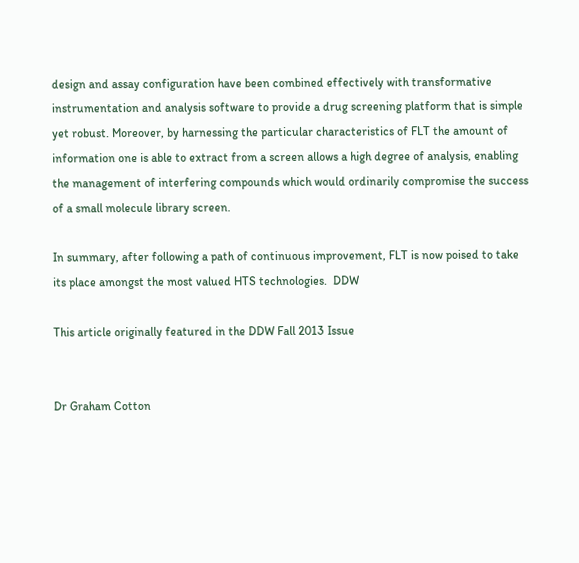design and assay configuration have been combined effectively with transformative instrumentation and analysis software to provide a drug screening platform that is simple yet robust. Moreover, by harnessing the particular characteristics of FLT the amount of information one is able to extract from a screen allows a high degree of analysis, enabling the management of interfering compounds which would ordinarily compromise the success of a small molecule library screen.

In summary, after following a path of continuous improvement, FLT is now poised to take its place amongst the most valued HTS technologies.  DDW

This article originally featured in the DDW Fall 2013 Issue


Dr Graham Cotton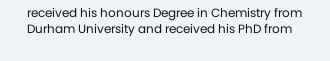received his honours Degree in Chemistry from Durham University and received his PhD from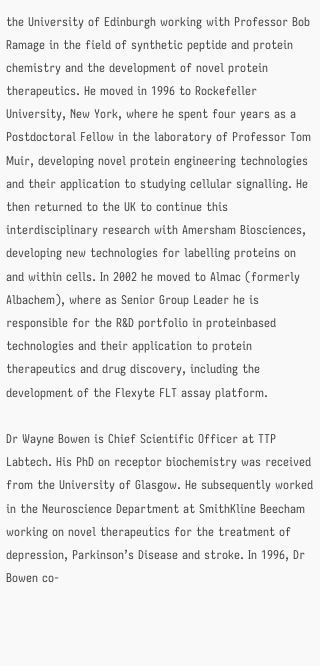the University of Edinburgh working with Professor Bob Ramage in the field of synthetic peptide and protein chemistry and the development of novel protein therapeutics. He moved in 1996 to Rockefeller University, New York, where he spent four years as a Postdoctoral Fellow in the laboratory of Professor Tom Muir, developing novel protein engineering technologies and their application to studying cellular signalling. He then returned to the UK to continue this interdisciplinary research with Amersham Biosciences, developing new technologies for labelling proteins on and within cells. In 2002 he moved to Almac (formerly Albachem), where as Senior Group Leader he is responsible for the R&D portfolio in proteinbased technologies and their application to protein therapeutics and drug discovery, including the development of the Flexyte FLT assay platform.

Dr Wayne Bowen is Chief Scientific Officer at TTP Labtech. His PhD on receptor biochemistry was received from the University of Glasgow. He subsequently worked in the Neuroscience Department at SmithKline Beecham working on novel therapeutics for the treatment of depression, Parkinson’s Disease and stroke. In 1996, Dr Bowen co-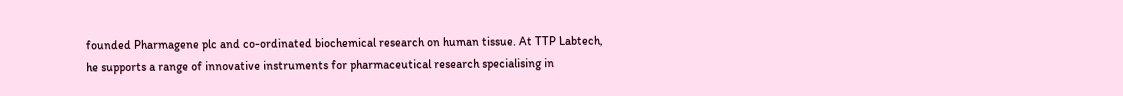founded Pharmagene plc and co-ordinated biochemical research on human tissue. At TTP Labtech, he supports a range of innovative instruments for pharmaceutical research specialising in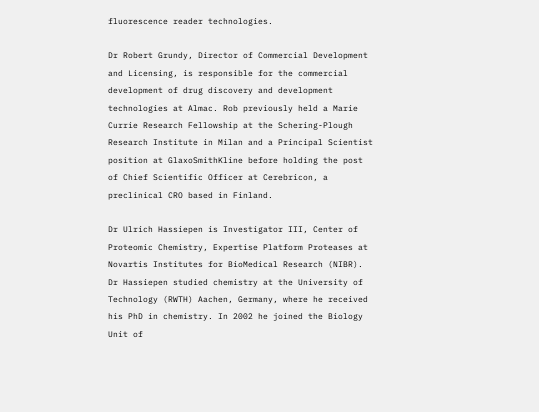fluorescence reader technologies.

Dr Robert Grundy, Director of Commercial Development and Licensing, is responsible for the commercial development of drug discovery and development technologies at Almac. Rob previously held a Marie Currie Research Fellowship at the Schering-Plough Research Institute in Milan and a Principal Scientist position at GlaxoSmithKline before holding the post of Chief Scientific Officer at Cerebricon, a preclinical CRO based in Finland.

Dr Ulrich Hassiepen is Investigator III, Center of Proteomic Chemistry, Expertise Platform Proteases at Novartis Institutes for BioMedical Research (NIBR). Dr Hassiepen studied chemistry at the University of Technology (RWTH) Aachen, Germany, where he received his PhD in chemistry. In 2002 he joined the Biology Unit of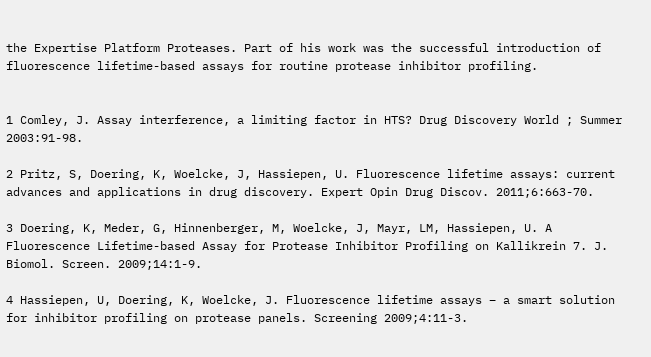the Expertise Platform Proteases. Part of his work was the successful introduction of fluorescence lifetime-based assays for routine protease inhibitor profiling.


1 Comley, J. Assay interference, a limiting factor in HTS? Drug Discovery World ; Summer 2003:91-98.

2 Pritz, S, Doering, K, Woelcke, J, Hassiepen, U. Fluorescence lifetime assays: current advances and applications in drug discovery. Expert Opin Drug Discov. 2011;6:663-70.

3 Doering, K, Meder, G, Hinnenberger, M, Woelcke, J, Mayr, LM, Hassiepen, U. A Fluorescence Lifetime-based Assay for Protease Inhibitor Profiling on Kallikrein 7. J. Biomol. Screen. 2009;14:1-9.

4 Hassiepen, U, Doering, K, Woelcke, J. Fluorescence lifetime assays – a smart solution for inhibitor profiling on protease panels. Screening 2009;4:11-3.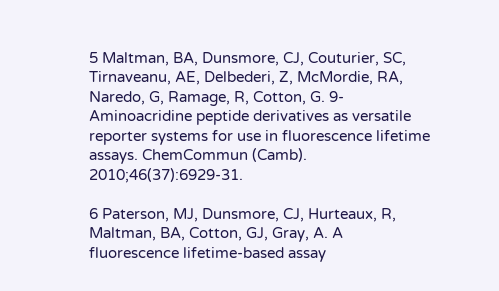5 Maltman, BA, Dunsmore, CJ, Couturier, SC, Tirnaveanu, AE, Delbederi, Z, McMordie, RA, Naredo, G, Ramage, R, Cotton, G. 9-Aminoacridine peptide derivatives as versatile reporter systems for use in fluorescence lifetime assays. ChemCommun (Camb). 2010;46(37):6929-31.

6 Paterson, MJ, Dunsmore, CJ, Hurteaux, R, Maltman, BA, Cotton, GJ, Gray, A. A fluorescence lifetime-based assay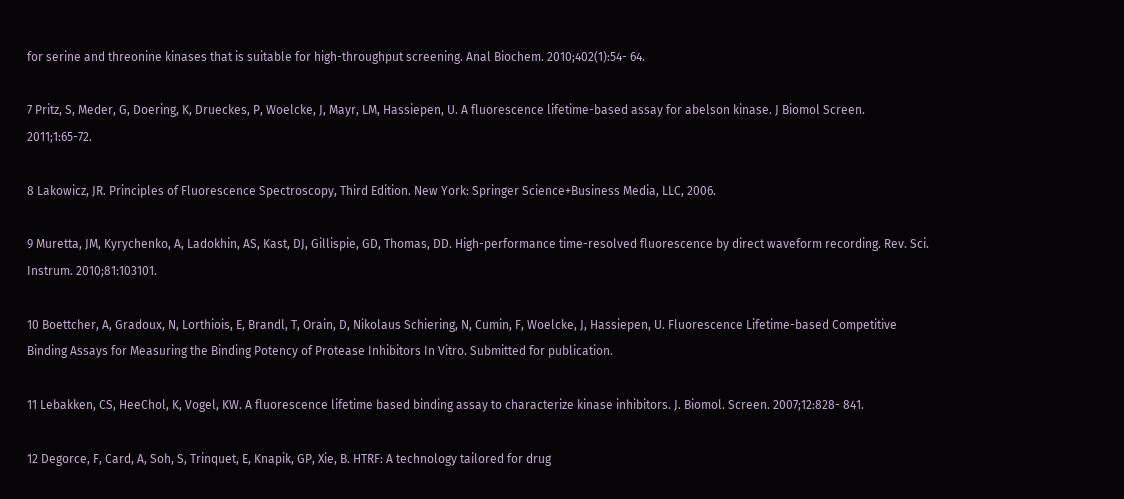for serine and threonine kinases that is suitable for high-throughput screening. Anal Biochem. 2010;402(1):54- 64.

7 Pritz, S, Meder, G, Doering, K, Drueckes, P, Woelcke, J, Mayr, LM, Hassiepen, U. A fluorescence lifetime-based assay for abelson kinase. J Biomol Screen. 2011;1:65-72.

8 Lakowicz, JR. Principles of Fluorescence Spectroscopy, Third Edition. New York: Springer Science+Business Media, LLC, 2006.

9 Muretta, JM, Kyrychenko, A, Ladokhin, AS, Kast, DJ, Gillispie, GD, Thomas, DD. High-performance time-resolved fluorescence by direct waveform recording. Rev. Sci. Instrum. 2010;81:103101.

10 Boettcher, A, Gradoux, N, Lorthiois, E, Brandl, T, Orain, D, Nikolaus Schiering, N, Cumin, F, Woelcke, J, Hassiepen, U. Fluorescence Lifetime-based Competitive Binding Assays for Measuring the Binding Potency of Protease Inhibitors In Vitro. Submitted for publication.

11 Lebakken, CS, HeeChol, K, Vogel, KW. A fluorescence lifetime based binding assay to characterize kinase inhibitors. J. Biomol. Screen. 2007;12:828- 841.

12 Degorce, F, Card, A, Soh, S, Trinquet, E, Knapik, GP, Xie, B. HTRF: A technology tailored for drug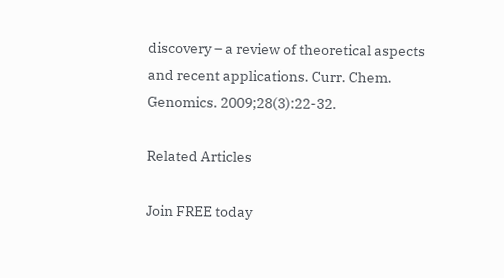discovery – a review of theoretical aspects and recent applications. Curr. Chem. Genomics. 2009;28(3):22-32.

Related Articles

Join FREE today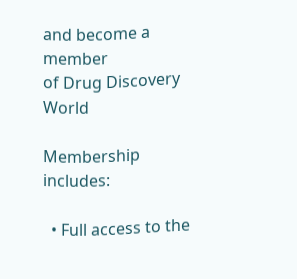and become a member
of Drug Discovery World

Membership includes:

  • Full access to the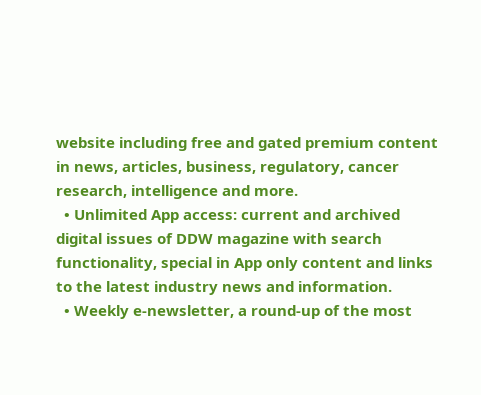website including free and gated premium content in news, articles, business, regulatory, cancer research, intelligence and more.
  • Unlimited App access: current and archived digital issues of DDW magazine with search functionality, special in App only content and links to the latest industry news and information.
  • Weekly e-newsletter, a round-up of the most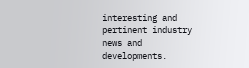interesting and pertinent industry news and developments.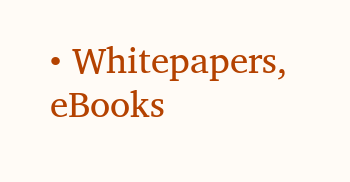• Whitepapers, eBooks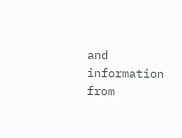and information from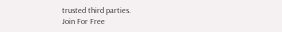trusted third parties.
Join For Free